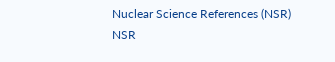Nuclear Science References (NSR)
NSR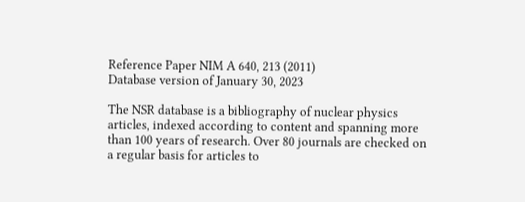Reference Paper NIM A 640, 213 (2011)
Database version of January 30, 2023

The NSR database is a bibliography of nuclear physics articles, indexed according to content and spanning more than 100 years of research. Over 80 journals are checked on a regular basis for articles to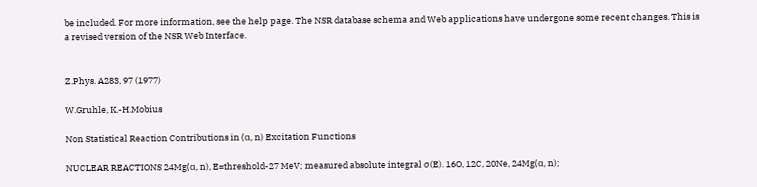be included. For more information, see the help page. The NSR database schema and Web applications have undergone some recent changes. This is a revised version of the NSR Web Interface.


Z.Phys. A283, 97 (1977)

W.Gruhle, K.-H.Mobius

Non Statistical Reaction Contributions in (α, n) Excitation Functions

NUCLEAR REACTIONS 24Mg(α, n), E=threshold-27 MeV; measured absolute integral σ(E). 16O, 12C, 20Ne, 24Mg(α, n);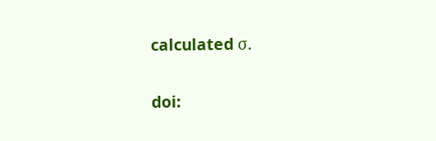calculated σ.

doi: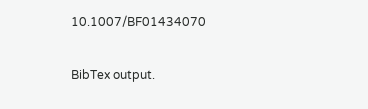10.1007/BF01434070

BibTex output.